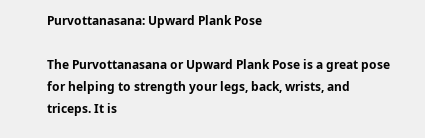Purvottanasana: Upward Plank Pose

The Purvottanasana or Upward Plank Pose is a great pose for helping to strength your legs, back, wrists, and triceps. It is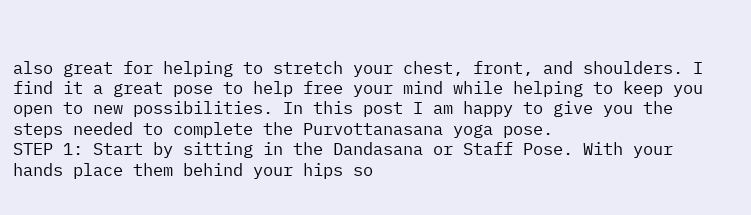also great for helping to stretch your chest, front, and shoulders. I find it a great pose to help free your mind while helping to keep you open to new possibilities. In this post I am happy to give you the steps needed to complete the Purvottanasana yoga pose.
STEP 1: Start by sitting in the Dandasana or Staff Pose. With your hands place them behind your hips so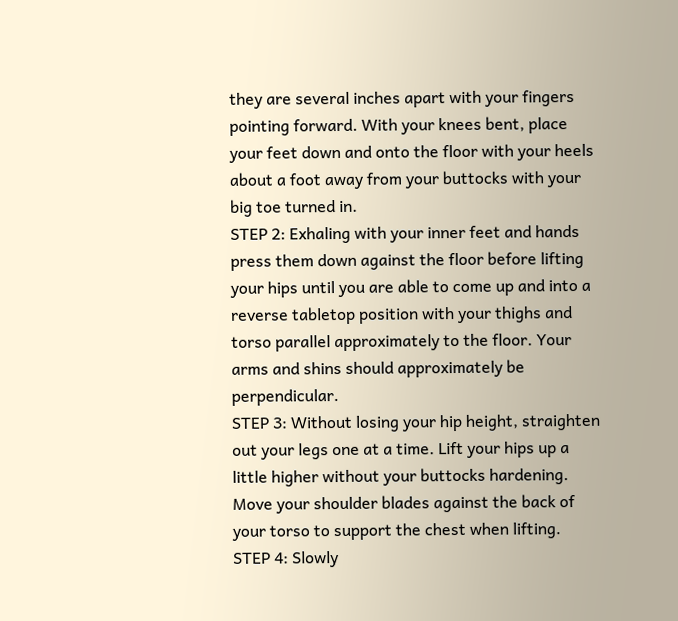they are several inches apart with your fingers pointing forward. With your knees bent, place your feet down and onto the floor with your heels about a foot away from your buttocks with your big toe turned in.
STEP 2: Exhaling with your inner feet and hands press them down against the floor before lifting your hips until you are able to come up and into a reverse tabletop position with your thighs and torso parallel approximately to the floor. Your arms and shins should approximately be perpendicular.
STEP 3: Without losing your hip height, straighten out your legs one at a time. Lift your hips up a little higher without your buttocks hardening. Move your shoulder blades against the back of your torso to support the chest when lifting.
STEP 4: Slowly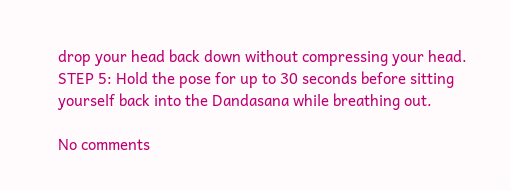drop your head back down without compressing your head.
STEP 5: Hold the pose for up to 30 seconds before sitting yourself back into the Dandasana while breathing out.

No comments